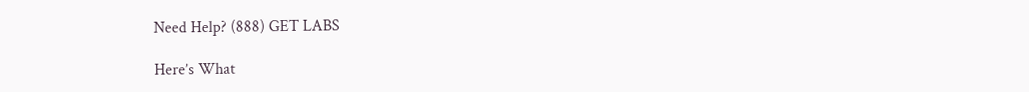Need Help? (888) GET LABS

Here’s What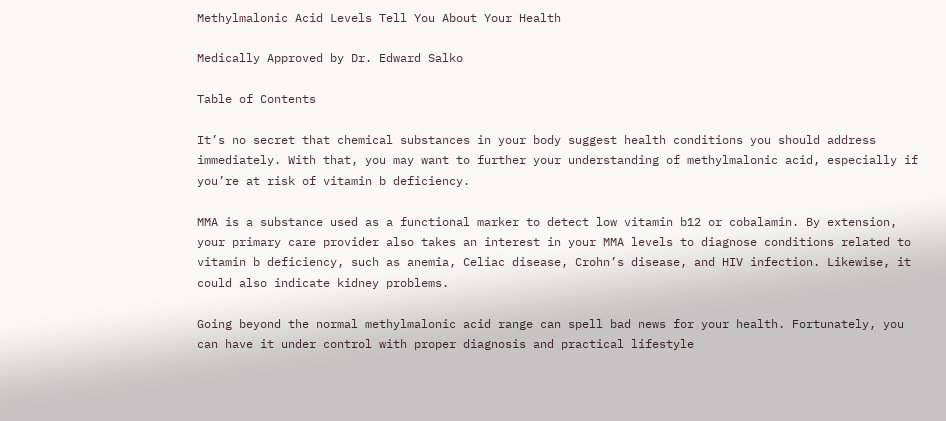Methylmalonic Acid Levels Tell You About Your Health

Medically Approved by Dr. Edward Salko

Table of Contents

It’s no secret that chemical substances in your body suggest health conditions you should address immediately. With that, you may want to further your understanding of methylmalonic acid, especially if you’re at risk of vitamin b deficiency.

MMA is a substance used as a functional marker to detect low vitamin b12 or cobalamin. By extension, your primary care provider also takes an interest in your MMA levels to diagnose conditions related to vitamin b deficiency, such as anemia, Celiac disease, Crohn’s disease, and HIV infection. Likewise, it could also indicate kidney problems.

Going beyond the normal methylmalonic acid range can spell bad news for your health. Fortunately, you can have it under control with proper diagnosis and practical lifestyle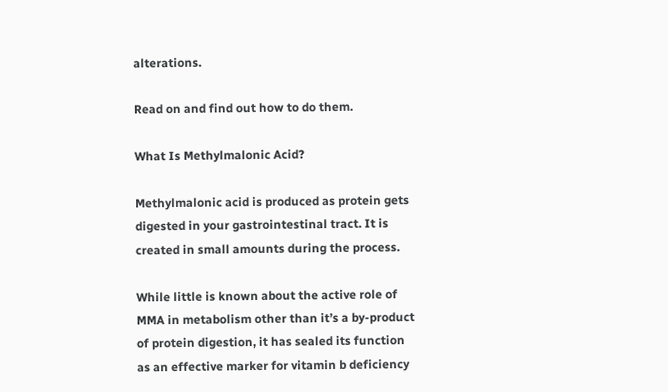alterations.

Read on and find out how to do them.

What Is Methylmalonic Acid?

Methylmalonic acid is produced as protein gets digested in your gastrointestinal tract. It is created in small amounts during the process.

While little is known about the active role of MMA in metabolism other than it’s a by-product of protein digestion, it has sealed its function as an effective marker for vitamin b deficiency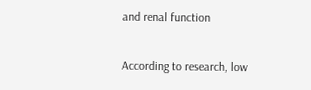and renal function

According to research, low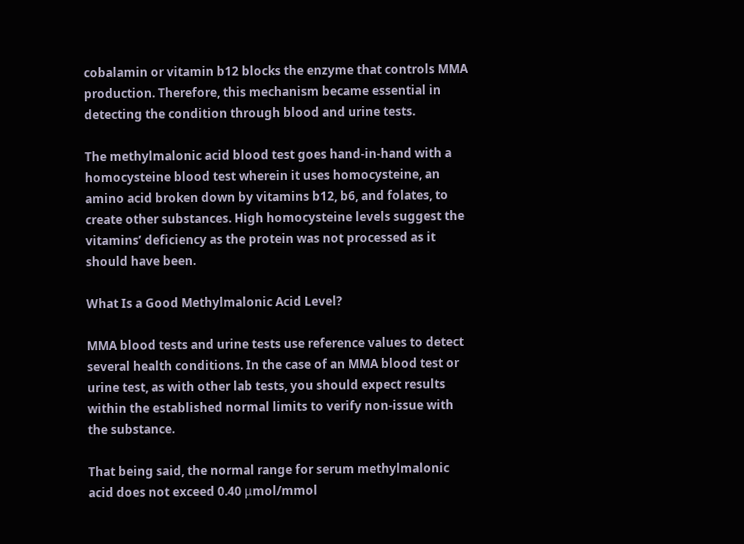cobalamin or vitamin b12 blocks the enzyme that controls MMA production. Therefore, this mechanism became essential in detecting the condition through blood and urine tests.

The methylmalonic acid blood test goes hand-in-hand with a homocysteine blood test wherein it uses homocysteine, an amino acid broken down by vitamins b12, b6, and folates, to create other substances. High homocysteine levels suggest the vitamins’ deficiency as the protein was not processed as it should have been.

What Is a Good Methylmalonic Acid Level?

MMA blood tests and urine tests use reference values to detect several health conditions. In the case of an MMA blood test or urine test, as with other lab tests, you should expect results within the established normal limits to verify non-issue with the substance.

That being said, the normal range for serum methylmalonic acid does not exceed 0.40 μmol/mmol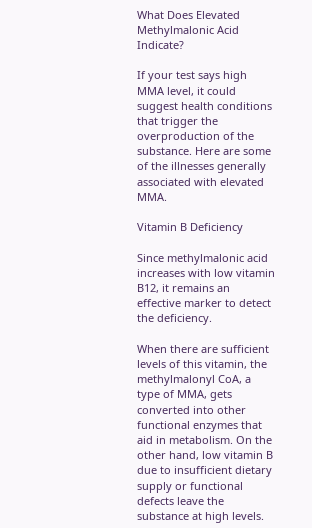What Does Elevated Methylmalonic Acid Indicate?

If your test says high MMA level, it could suggest health conditions that trigger the overproduction of the substance. Here are some of the illnesses generally associated with elevated MMA.

Vitamin B Deficiency

Since methylmalonic acid increases with low vitamin B12, it remains an effective marker to detect the deficiency.

When there are sufficient levels of this vitamin, the methylmalonyl CoA, a type of MMA, gets converted into other functional enzymes that aid in metabolism. On the other hand, low vitamin B due to insufficient dietary supply or functional defects leave the substance at high levels.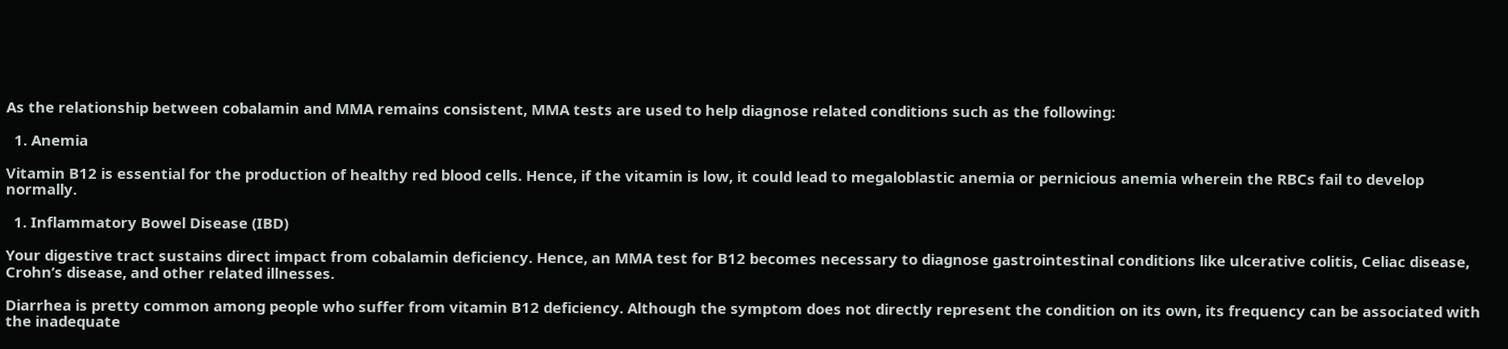As the relationship between cobalamin and MMA remains consistent, MMA tests are used to help diagnose related conditions such as the following:

  1. Anemia

Vitamin B12 is essential for the production of healthy red blood cells. Hence, if the vitamin is low, it could lead to megaloblastic anemia or pernicious anemia wherein the RBCs fail to develop normally.

  1. Inflammatory Bowel Disease (IBD)

Your digestive tract sustains direct impact from cobalamin deficiency. Hence, an MMA test for B12 becomes necessary to diagnose gastrointestinal conditions like ulcerative colitis, Celiac disease, Crohn’s disease, and other related illnesses.

Diarrhea is pretty common among people who suffer from vitamin B12 deficiency. Although the symptom does not directly represent the condition on its own, its frequency can be associated with the inadequate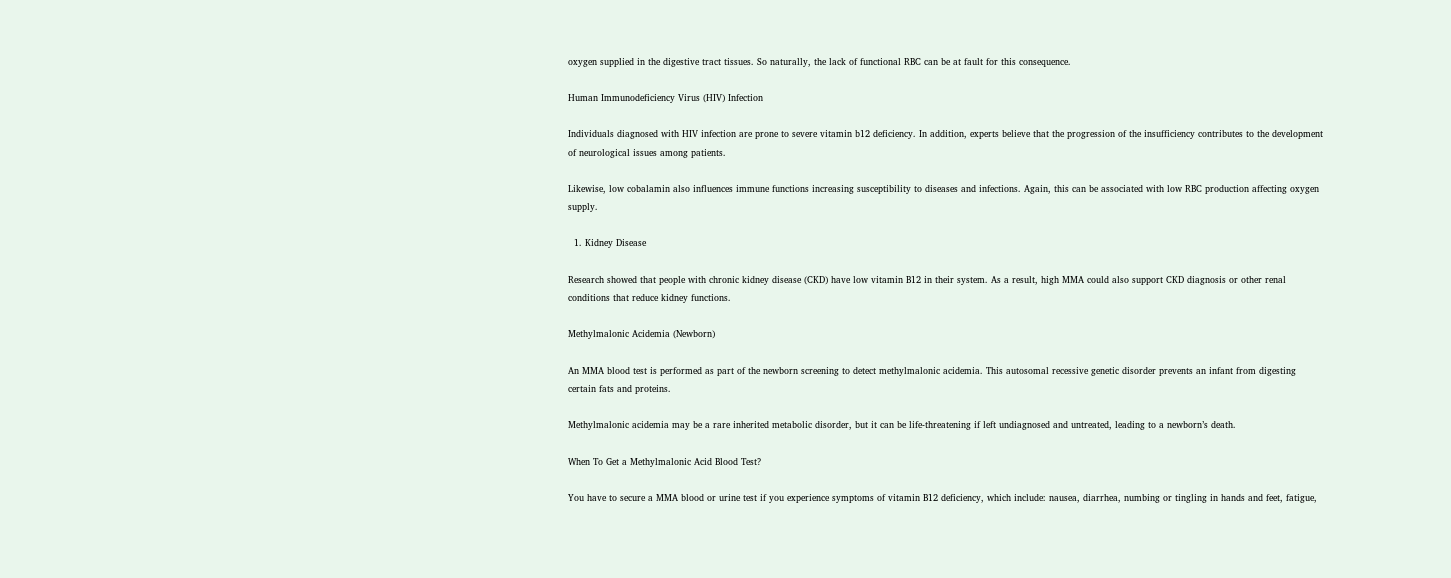oxygen supplied in the digestive tract tissues. So naturally, the lack of functional RBC can be at fault for this consequence.

Human Immunodeficiency Virus (HIV) Infection

Individuals diagnosed with HIV infection are prone to severe vitamin b12 deficiency. In addition, experts believe that the progression of the insufficiency contributes to the development of neurological issues among patients.

Likewise, low cobalamin also influences immune functions increasing susceptibility to diseases and infections. Again, this can be associated with low RBC production affecting oxygen supply.

  1. Kidney Disease

Research showed that people with chronic kidney disease (CKD) have low vitamin B12 in their system. As a result, high MMA could also support CKD diagnosis or other renal conditions that reduce kidney functions.

Methylmalonic Acidemia (Newborn)

An MMA blood test is performed as part of the newborn screening to detect methylmalonic acidemia. This autosomal recessive genetic disorder prevents an infant from digesting certain fats and proteins.

Methylmalonic acidemia may be a rare inherited metabolic disorder, but it can be life-threatening if left undiagnosed and untreated, leading to a newborn’s death.

When To Get a Methylmalonic Acid Blood Test?

You have to secure a MMA blood or urine test if you experience symptoms of vitamin B12 deficiency, which include: nausea, diarrhea, numbing or tingling in hands and feet, fatigue,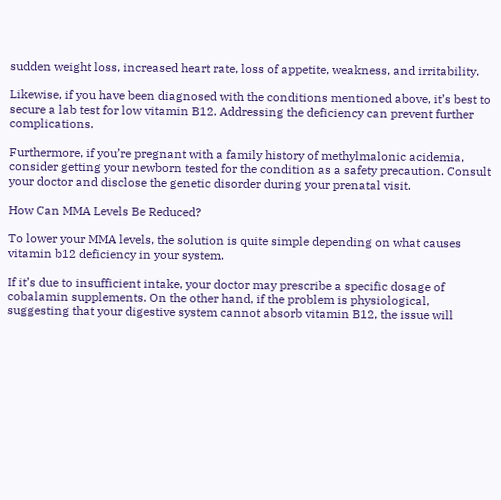sudden weight loss, increased heart rate, loss of appetite, weakness, and irritability.

Likewise, if you have been diagnosed with the conditions mentioned above, it’s best to secure a lab test for low vitamin B12. Addressing the deficiency can prevent further complications.

Furthermore, if you’re pregnant with a family history of methylmalonic acidemia, consider getting your newborn tested for the condition as a safety precaution. Consult your doctor and disclose the genetic disorder during your prenatal visit.

How Can MMA Levels Be Reduced?

To lower your MMA levels, the solution is quite simple depending on what causes vitamin b12 deficiency in your system.

If it’s due to insufficient intake, your doctor may prescribe a specific dosage of cobalamin supplements. On the other hand, if the problem is physiological, suggesting that your digestive system cannot absorb vitamin B12, the issue will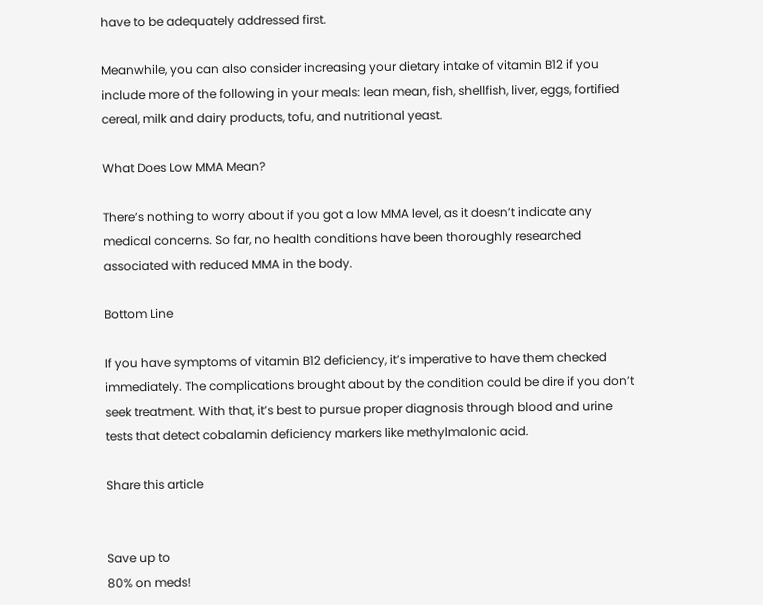have to be adequately addressed first.

Meanwhile, you can also consider increasing your dietary intake of vitamin B12 if you include more of the following in your meals: lean mean, fish, shellfish, liver, eggs, fortified cereal, milk and dairy products, tofu, and nutritional yeast.

What Does Low MMA Mean?

There’s nothing to worry about if you got a low MMA level, as it doesn’t indicate any medical concerns. So far, no health conditions have been thoroughly researched associated with reduced MMA in the body.

Bottom Line

If you have symptoms of vitamin B12 deficiency, it’s imperative to have them checked immediately. The complications brought about by the condition could be dire if you don’t seek treatment. With that, it’s best to pursue proper diagnosis through blood and urine tests that detect cobalamin deficiency markers like methylmalonic acid.

Share this article


Save up to
80% on meds!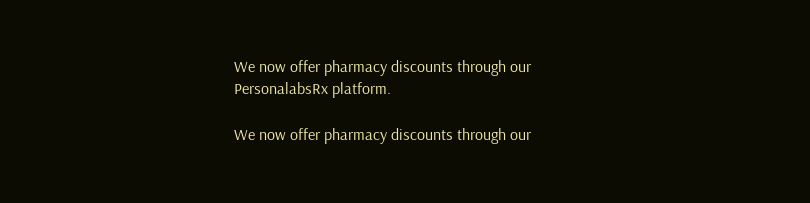We now offer pharmacy discounts through our PersonalabsRx platform.

We now offer pharmacy discounts through our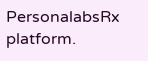PersonalabsRx platform.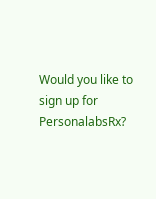Would you like to sign up for PersonalabsRx?